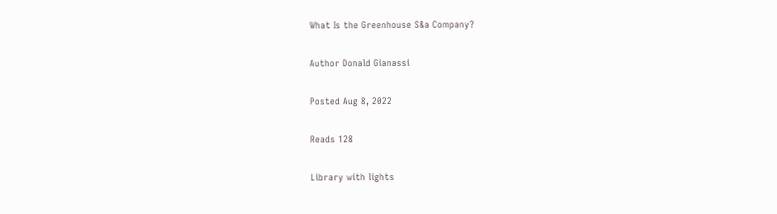What Is the Greenhouse S&a Company?

Author Donald Gianassi

Posted Aug 8, 2022

Reads 128

Library with lights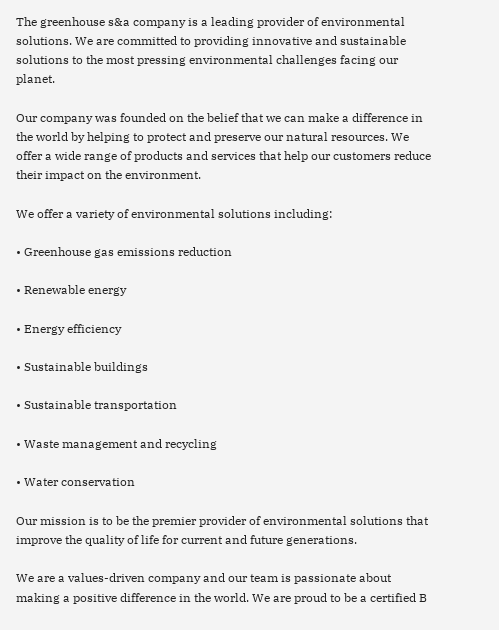The greenhouse s&a company is a leading provider of environmental solutions. We are committed to providing innovative and sustainable solutions to the most pressing environmental challenges facing our planet.

Our company was founded on the belief that we can make a difference in the world by helping to protect and preserve our natural resources. We offer a wide range of products and services that help our customers reduce their impact on the environment.

We offer a variety of environmental solutions including:

• Greenhouse gas emissions reduction

• Renewable energy

• Energy efficiency

• Sustainable buildings

• Sustainable transportation

• Waste management and recycling

• Water conservation

Our mission is to be the premier provider of environmental solutions that improve the quality of life for current and future generations.

We are a values-driven company and our team is passionate about making a positive difference in the world. We are proud to be a certified B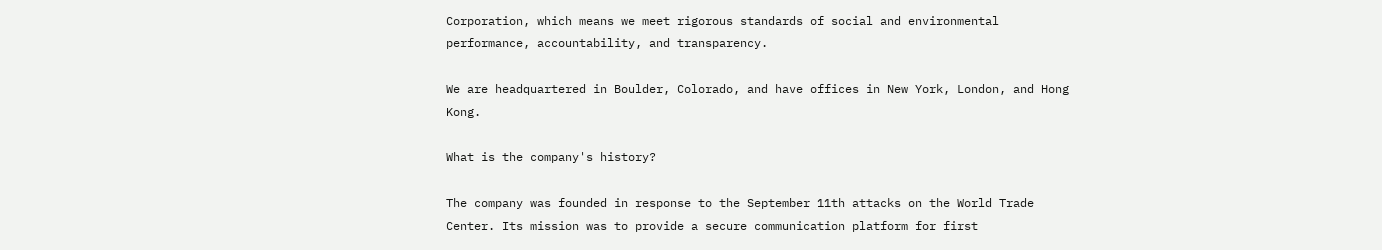Corporation, which means we meet rigorous standards of social and environmental performance, accountability, and transparency.

We are headquartered in Boulder, Colorado, and have offices in New York, London, and Hong Kong.

What is the company's history?

The company was founded in response to the September 11th attacks on the World Trade Center. Its mission was to provide a secure communication platform for first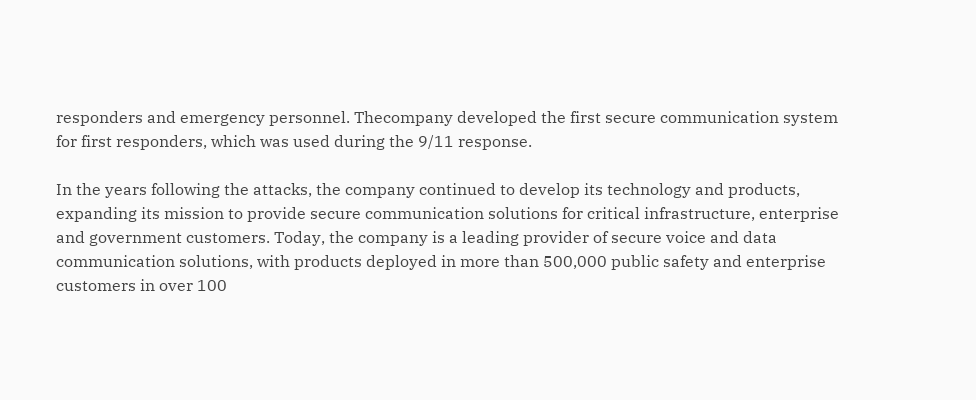responders and emergency personnel. Thecompany developed the first secure communication system for first responders, which was used during the 9/11 response.

In the years following the attacks, the company continued to develop its technology and products, expanding its mission to provide secure communication solutions for critical infrastructure, enterprise and government customers. Today, the company is a leading provider of secure voice and data communication solutions, with products deployed in more than 500,000 public safety and enterprise customers in over 100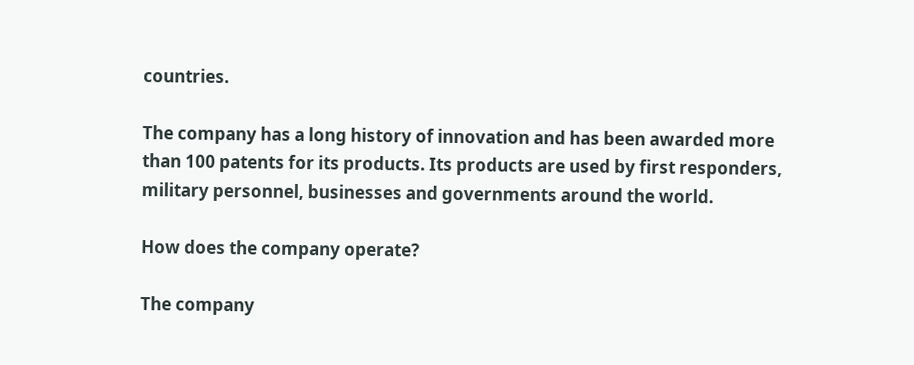countries.

The company has a long history of innovation and has been awarded more than 100 patents for its products. Its products are used by first responders, military personnel, businesses and governments around the world.

How does the company operate?

The company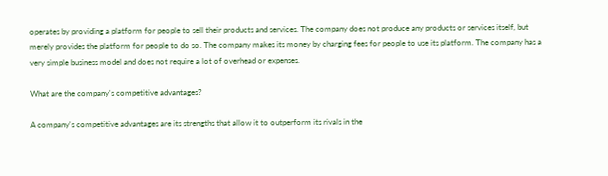operates by providing a platform for people to sell their products and services. The company does not produce any products or services itself, but merely provides the platform for people to do so. The company makes its money by charging fees for people to use its platform. The company has a very simple business model and does not require a lot of overhead or expenses.

What are the company's competitive advantages?

A company's competitive advantages are its strengths that allow it to outperform its rivals in the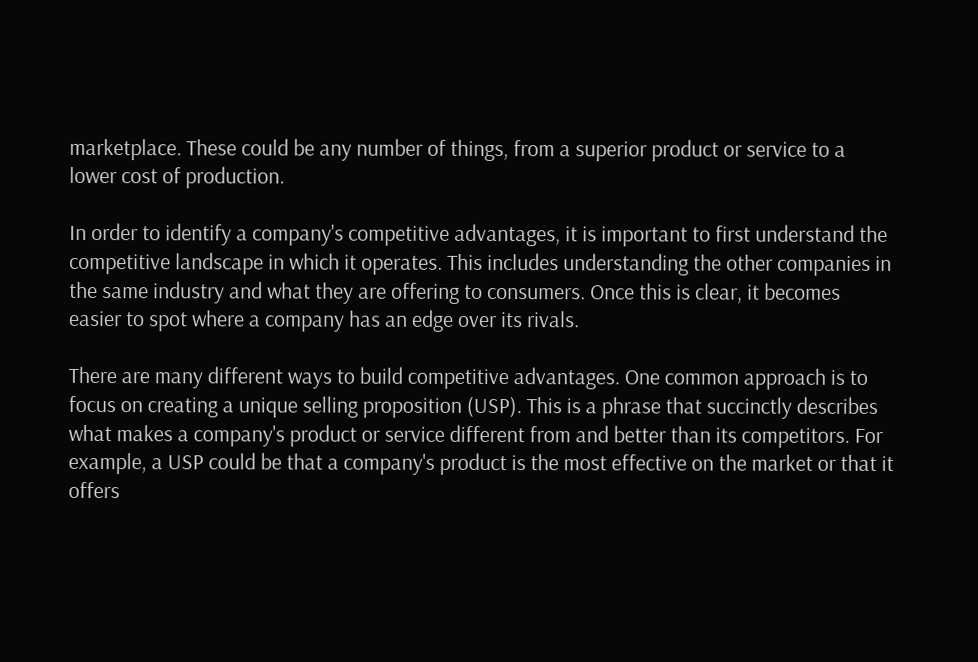marketplace. These could be any number of things, from a superior product or service to a lower cost of production.

In order to identify a company's competitive advantages, it is important to first understand the competitive landscape in which it operates. This includes understanding the other companies in the same industry and what they are offering to consumers. Once this is clear, it becomes easier to spot where a company has an edge over its rivals.

There are many different ways to build competitive advantages. One common approach is to focus on creating a unique selling proposition (USP). This is a phrase that succinctly describes what makes a company's product or service different from and better than its competitors. For example, a USP could be that a company's product is the most effective on the market or that it offers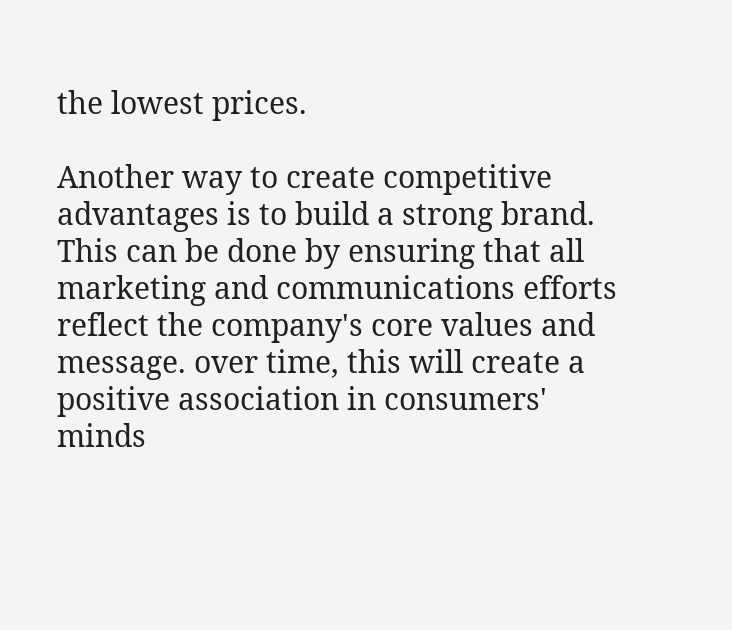the lowest prices.

Another way to create competitive advantages is to build a strong brand. This can be done by ensuring that all marketing and communications efforts reflect the company's core values and message. over time, this will create a positive association in consumers' minds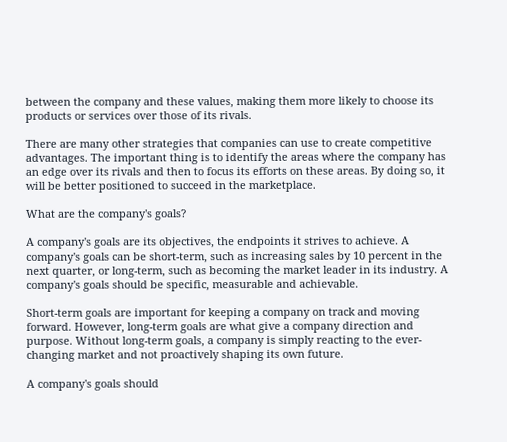between the company and these values, making them more likely to choose its products or services over those of its rivals.

There are many other strategies that companies can use to create competitive advantages. The important thing is to identify the areas where the company has an edge over its rivals and then to focus its efforts on these areas. By doing so, it will be better positioned to succeed in the marketplace.

What are the company's goals?

A company's goals are its objectives, the endpoints it strives to achieve. A company's goals can be short-term, such as increasing sales by 10 percent in the next quarter, or long-term, such as becoming the market leader in its industry. A company's goals should be specific, measurable and achievable.

Short-term goals are important for keeping a company on track and moving forward. However, long-term goals are what give a company direction and purpose. Without long-term goals, a company is simply reacting to the ever-changing market and not proactively shaping its own future.

A company's goals should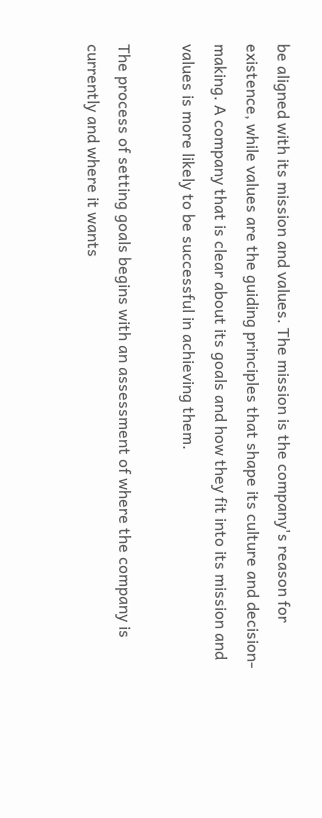be aligned with its mission and values. The mission is the company's reason for existence, while values are the guiding principles that shape its culture and decision-making. A company that is clear about its goals and how they fit into its mission and values is more likely to be successful in achieving them.

The process of setting goals begins with an assessment of where the company is currently and where it wants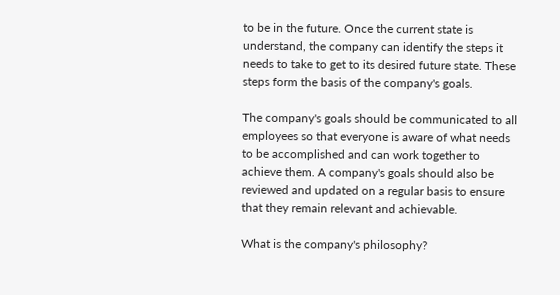to be in the future. Once the current state is understand, the company can identify the steps it needs to take to get to its desired future state. These steps form the basis of the company's goals.

The company's goals should be communicated to all employees so that everyone is aware of what needs to be accomplished and can work together to achieve them. A company's goals should also be reviewed and updated on a regular basis to ensure that they remain relevant and achievable.

What is the company's philosophy?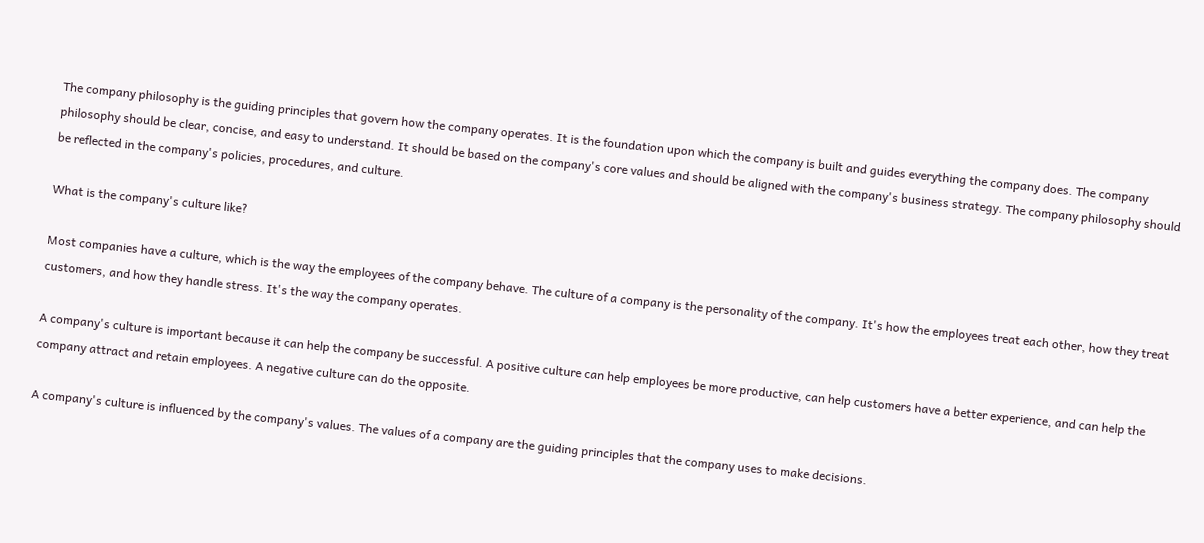The company philosophy is the guiding principles that govern how the company operates. It is the foundation upon which the company is built and guides everything the company does. The company philosophy should be clear, concise, and easy to understand. It should be based on the company's core values and should be aligned with the company's business strategy. The company philosophy should be reflected in the company's policies, procedures, and culture.

What is the company's culture like?

Most companies have a culture, which is the way the employees of the company behave. The culture of a company is the personality of the company. It's how the employees treat each other, how they treat customers, and how they handle stress. It's the way the company operates.

A company's culture is important because it can help the company be successful. A positive culture can help employees be more productive, can help customers have a better experience, and can help the company attract and retain employees. A negative culture can do the opposite.

A company's culture is influenced by the company's values. The values of a company are the guiding principles that the company uses to make decisions.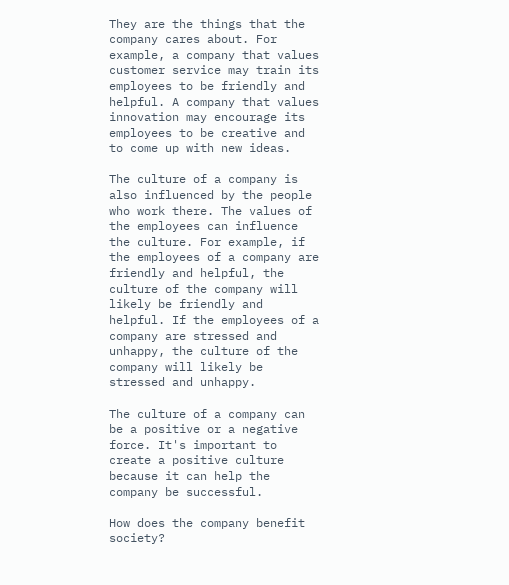They are the things that the company cares about. For example, a company that values customer service may train its employees to be friendly and helpful. A company that values innovation may encourage its employees to be creative and to come up with new ideas.

The culture of a company is also influenced by the people who work there. The values of the employees can influence the culture. For example, if the employees of a company are friendly and helpful, the culture of the company will likely be friendly and helpful. If the employees of a company are stressed and unhappy, the culture of the company will likely be stressed and unhappy.

The culture of a company can be a positive or a negative force. It's important to create a positive culture because it can help the company be successful.

How does the company benefit society?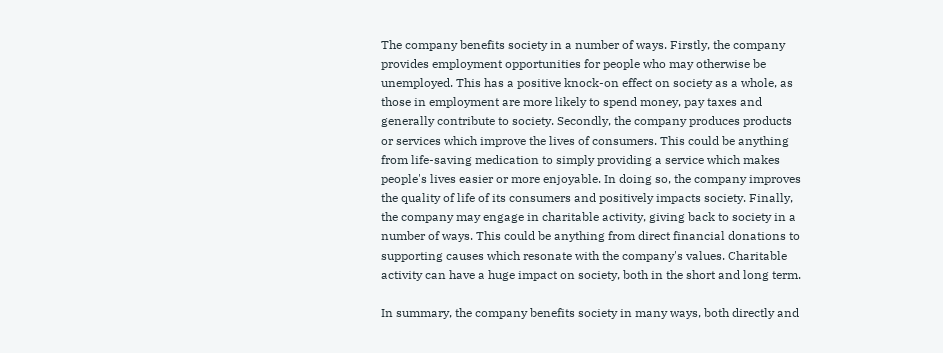The company benefits society in a number of ways. Firstly, the company provides employment opportunities for people who may otherwise be unemployed. This has a positive knock-on effect on society as a whole, as those in employment are more likely to spend money, pay taxes and generally contribute to society. Secondly, the company produces products or services which improve the lives of consumers. This could be anything from life-saving medication to simply providing a service which makes people's lives easier or more enjoyable. In doing so, the company improves the quality of life of its consumers and positively impacts society. Finally, the company may engage in charitable activity, giving back to society in a number of ways. This could be anything from direct financial donations to supporting causes which resonate with the company's values. Charitable activity can have a huge impact on society, both in the short and long term.

In summary, the company benefits society in many ways, both directly and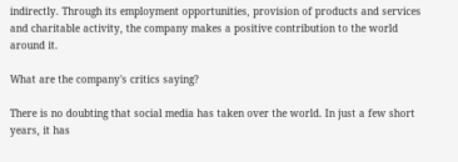indirectly. Through its employment opportunities, provision of products and services and charitable activity, the company makes a positive contribution to the world around it.

What are the company's critics saying?

There is no doubting that social media has taken over the world. In just a few short years, it has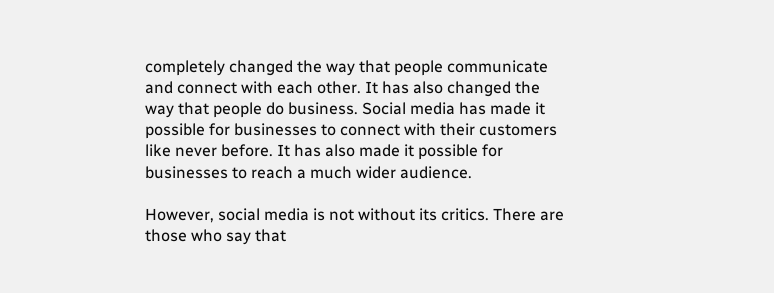completely changed the way that people communicate and connect with each other. It has also changed the way that people do business. Social media has made it possible for businesses to connect with their customers like never before. It has also made it possible for businesses to reach a much wider audience.

However, social media is not without its critics. There are those who say that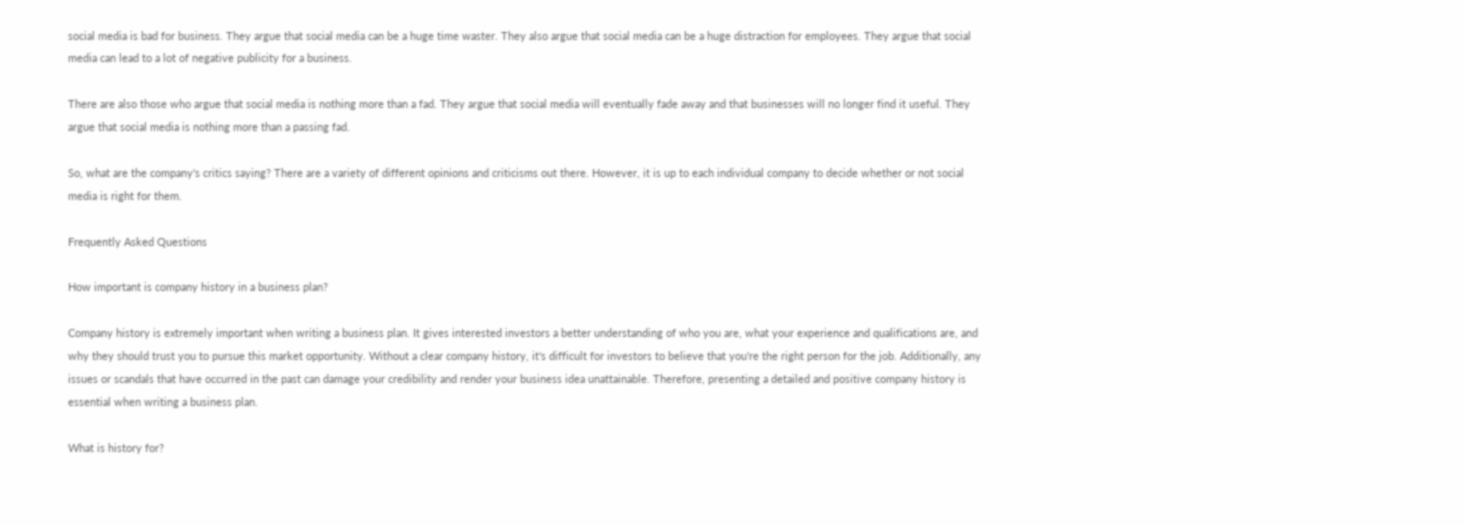social media is bad for business. They argue that social media can be a huge time waster. They also argue that social media can be a huge distraction for employees. They argue that social media can lead to a lot of negative publicity for a business.

There are also those who argue that social media is nothing more than a fad. They argue that social media will eventually fade away and that businesses will no longer find it useful. They argue that social media is nothing more than a passing fad.

So, what are the company's critics saying? There are a variety of different opinions and criticisms out there. However, it is up to each individual company to decide whether or not social media is right for them.

Frequently Asked Questions

How important is company history in a business plan?

Company history is extremely important when writing a business plan. It gives interested investors a better understanding of who you are, what your experience and qualifications are, and why they should trust you to pursue this market opportunity. Without a clear company history, it's difficult for investors to believe that you're the right person for the job. Additionally, any issues or scandals that have occurred in the past can damage your credibility and render your business idea unattainable. Therefore, presenting a detailed and positive company history is essential when writing a business plan.

What is history for?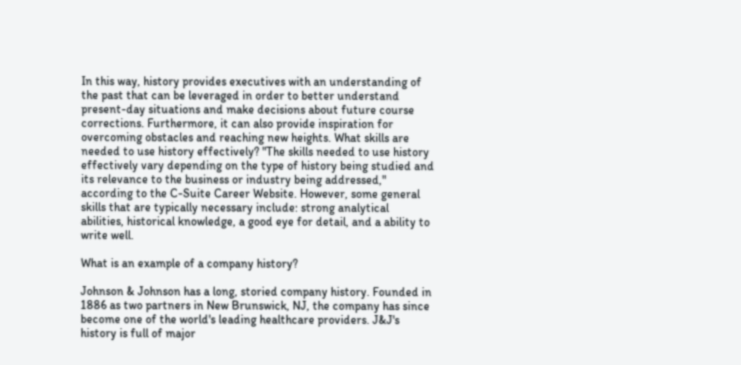In this way, history provides executives with an understanding of the past that can be leveraged in order to better understand present-day situations and make decisions about future course corrections. Furthermore, it can also provide inspiration for overcoming obstacles and reaching new heights. What skills are needed to use history effectively? "The skills needed to use history effectively vary depending on the type of history being studied and its relevance to the business or industry being addressed," according to the C-Suite Career Website. However, some general skills that are typically necessary include: strong analytical abilities, historical knowledge, a good eye for detail, and a ability to write well.

What is an example of a company history?

Johnson & Johnson has a long, storied company history. Founded in 1886 as two partners in New Brunswick, NJ, the company has since become one of the world's leading healthcare providers. J&J's history is full of major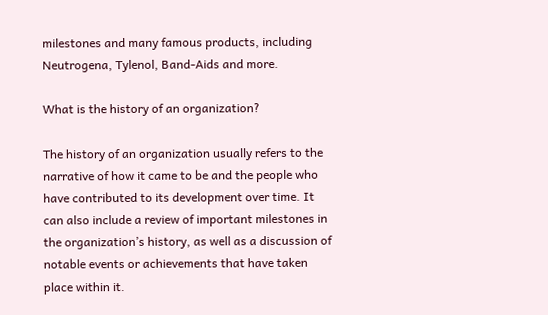milestones and many famous products, including Neutrogena, Tylenol, Band-Aids and more.

What is the history of an organization?

The history of an organization usually refers to the narrative of how it came to be and the people who have contributed to its development over time. It can also include a review of important milestones in the organization’s history, as well as a discussion of notable events or achievements that have taken place within it.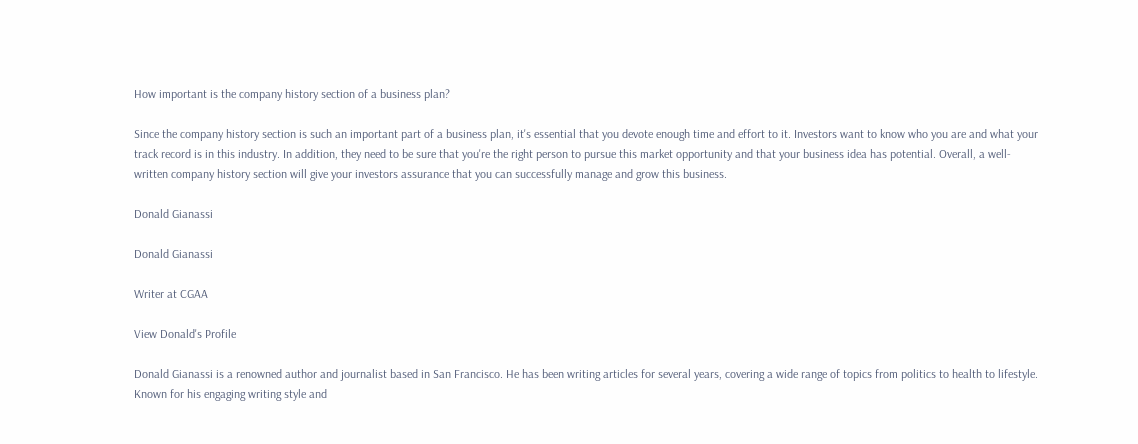How important is the company history section of a business plan?

Since the company history section is such an important part of a business plan, it's essential that you devote enough time and effort to it. Investors want to know who you are and what your track record is in this industry. In addition, they need to be sure that you're the right person to pursue this market opportunity and that your business idea has potential. Overall, a well-written company history section will give your investors assurance that you can successfully manage and grow this business.

Donald Gianassi

Donald Gianassi

Writer at CGAA

View Donald's Profile

Donald Gianassi is a renowned author and journalist based in San Francisco. He has been writing articles for several years, covering a wide range of topics from politics to health to lifestyle. Known for his engaging writing style and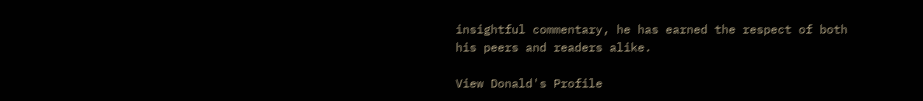insightful commentary, he has earned the respect of both his peers and readers alike.

View Donald's Profile